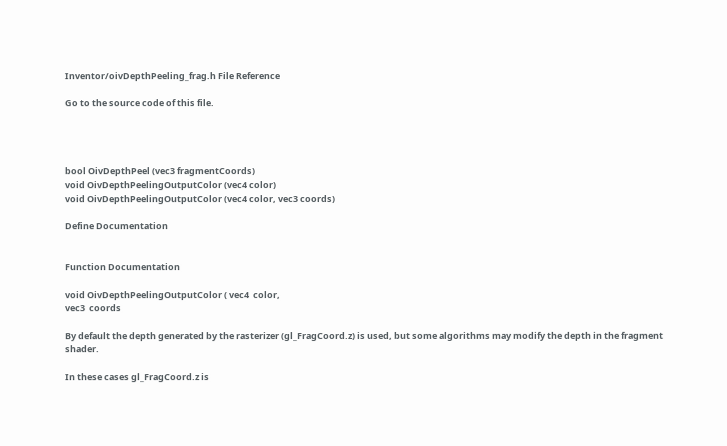Inventor/oivDepthPeeling_frag.h File Reference

Go to the source code of this file.




bool OivDepthPeel (vec3 fragmentCoords)
void OivDepthPeelingOutputColor (vec4 color)
void OivDepthPeelingOutputColor (vec4 color, vec3 coords)

Define Documentation


Function Documentation

void OivDepthPeelingOutputColor ( vec4  color,
vec3  coords

By default the depth generated by the rasterizer (gl_FragCoord.z) is used, but some algorithms may modify the depth in the fragment shader.

In these cases gl_FragCoord.z is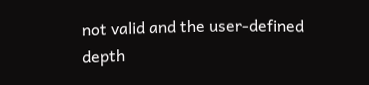not valid and the user-defined depth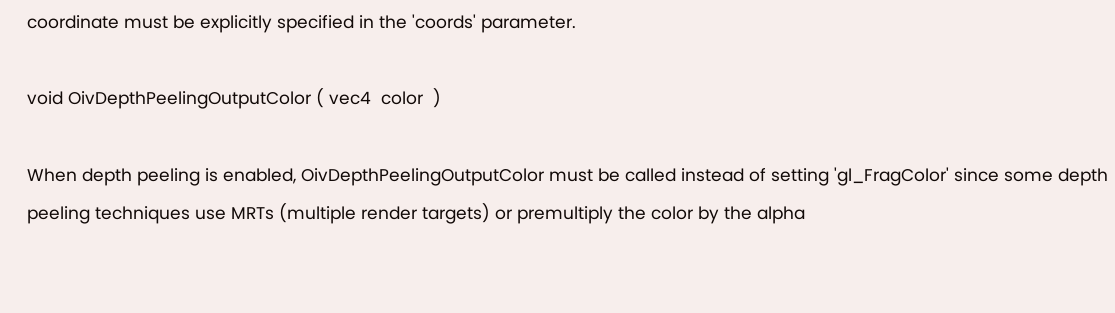coordinate must be explicitly specified in the 'coords' parameter.

void OivDepthPeelingOutputColor ( vec4  color  )

When depth peeling is enabled, OivDepthPeelingOutputColor must be called instead of setting 'gl_FragColor' since some depth peeling techniques use MRTs (multiple render targets) or premultiply the color by the alpha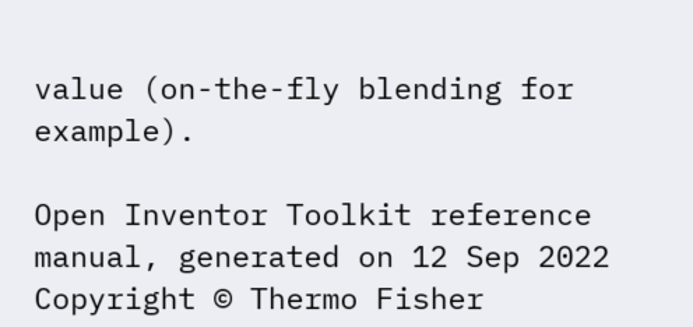value (on-the-fly blending for example).

Open Inventor Toolkit reference manual, generated on 12 Sep 2022
Copyright © Thermo Fisher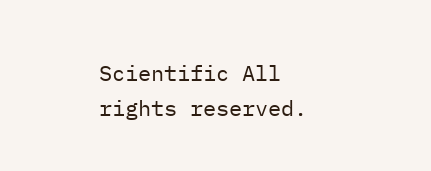Scientific All rights reserved.